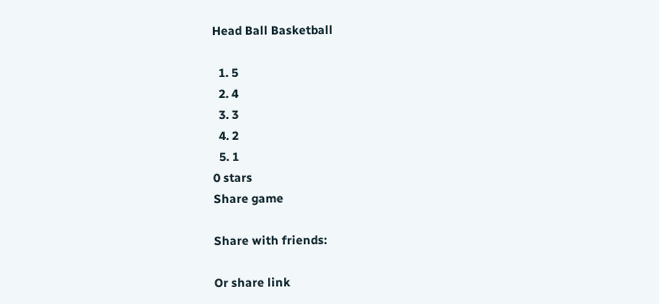Head Ball Basketball

  1. 5
  2. 4
  3. 3
  4. 2
  5. 1
0 stars
Share game

Share with friends:

Or share link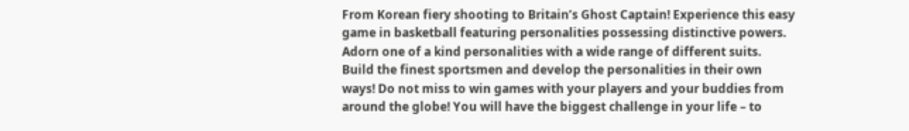From Korean fiery shooting to Britain’s Ghost Captain! Experience this easy game in basketball featuring personalities possessing distinctive powers. Adorn one of a kind personalities with a wide range of different suits. Build the finest sportsmen and develop the personalities in their own ways! Do not miss to win games with your players and your buddies from around the globe! You will have the biggest challenge in your life – to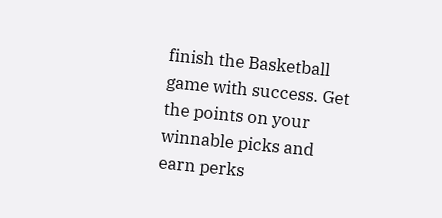finish the Basketball game with success. Get the points on your winnable picks and earn perks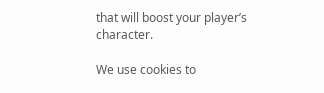that will boost your player’s character.

We use cookies to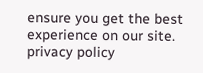ensure you get the best experience on our site.  privacy policy